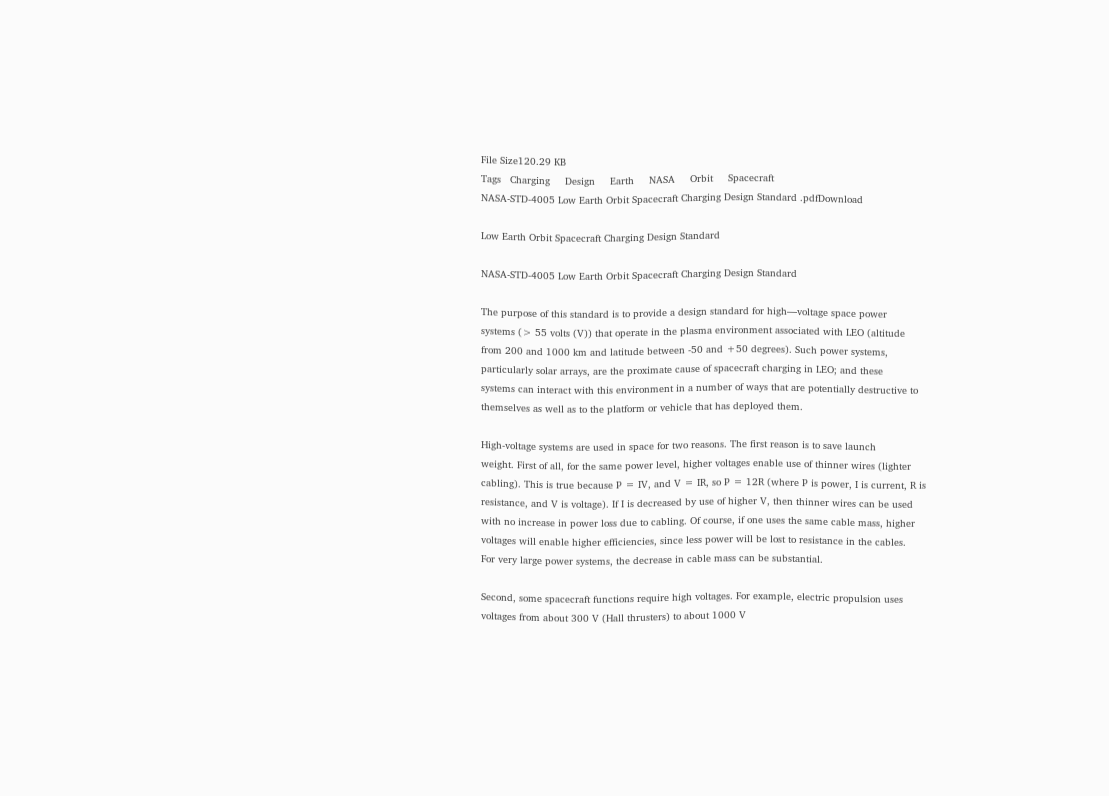File Size120.29 KB
Tags   Charging     Design     Earth     NASA     Orbit     Spacecraft
NASA-STD-4005 Low Earth Orbit Spacecraft Charging Design Standard .pdfDownload

Low Earth Orbit Spacecraft Charging Design Standard

NASA-STD-4005 Low Earth Orbit Spacecraft Charging Design Standard

The purpose of this standard is to provide a design standard for high—voltage space power
systems (> 55 volts (V)) that operate in the plasma environment associated with LEO (altitude
from 200 and 1000 km and latitude between -50 and +50 degrees). Such power systems,
particularly solar arrays, are the proximate cause of spacecraft charging in LEO; and these
systems can interact with this environment in a number of ways that are potentially destructive to
themselves as well as to the platform or vehicle that has deployed them.

High-voltage systems are used in space for two reasons. The first reason is to save launch
weight. First of all, for the same power level, higher voltages enable use of thinner wires (lighter
cabling). This is true because P = IV, and V = IR, so P = 12R (where P is power, I is current, R is
resistance, and V is voltage). If I is decreased by use of higher V, then thinner wires can be used
with no increase in power loss due to cabling. Of course, if one uses the same cable mass, higher
voltages will enable higher efficiencies, since less power will be lost to resistance in the cables.
For very large power systems, the decrease in cable mass can be substantial.

Second, some spacecraft functions require high voltages. For example, electric propulsion uses
voltages from about 300 V (Hall thrusters) to about 1000 V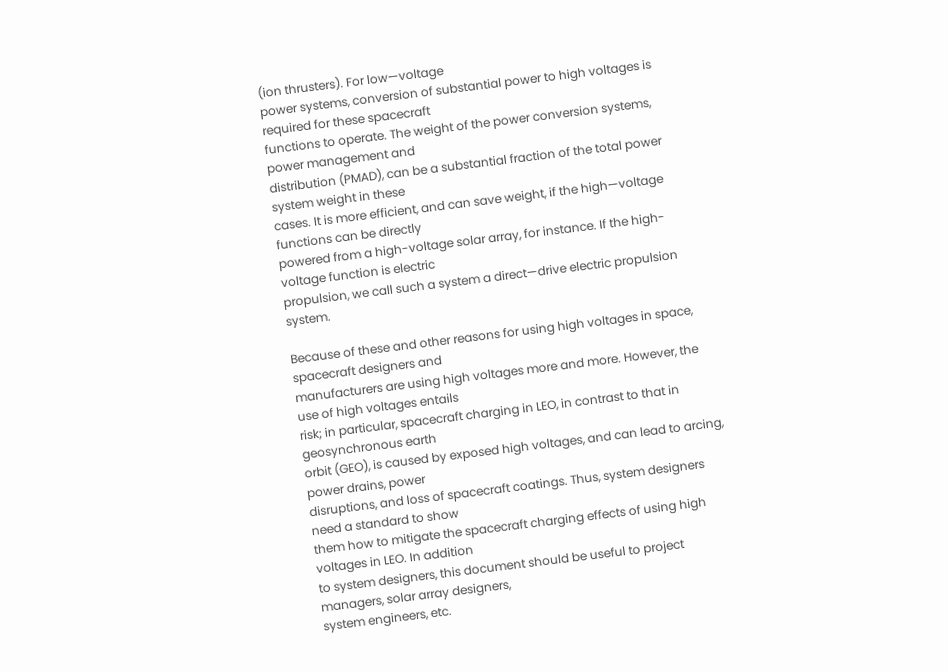(ion thrusters). For low—voltage
power systems, conversion of substantial power to high voltages is required for these spacecraft
functions to operate. The weight of the power conversion systems, power management and
distribution (PMAD), can be a substantial fraction of the total power system weight in these
cases. It is more efficient, and can save weight, if the high—voltage functions can be directly
powered from a high-voltage solar array, for instance. If the high-voltage function is electric
propulsion, we call such a system a direct—drive electric propulsion system.

Because of these and other reasons for using high voltages in space, spacecraft designers and
manufacturers are using high voltages more and more. However, the use of high voltages entails
risk; in particular, spacecraft charging in LEO, in contrast to that in geosynchronous earth
orbit (GEO), is caused by exposed high voltages, and can lead to arcing, power drains, power
disruptions, and loss of spacecraft coatings. Thus, system designers need a standard to show
them how to mitigate the spacecraft charging effects of using high voltages in LEO. In addition
to system designers, this document should be useful to project managers, solar array designers,
system engineers, etc.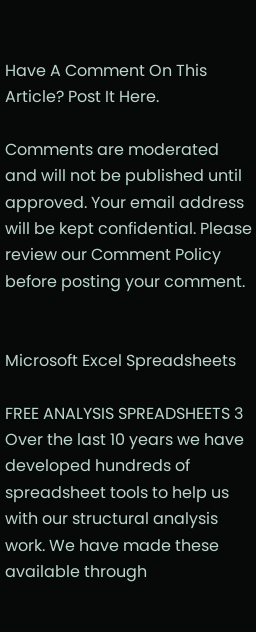Have A Comment On This Article? Post It Here.

Comments are moderated and will not be published until approved. Your email address will be kept confidential. Please review our Comment Policy before posting your comment.


Microsoft Excel Spreadsheets

FREE ANALYSIS SPREADSHEETS 3 Over the last 10 years we have developed hundreds of spreadsheet tools to help us with our structural analysis work. We have made these available through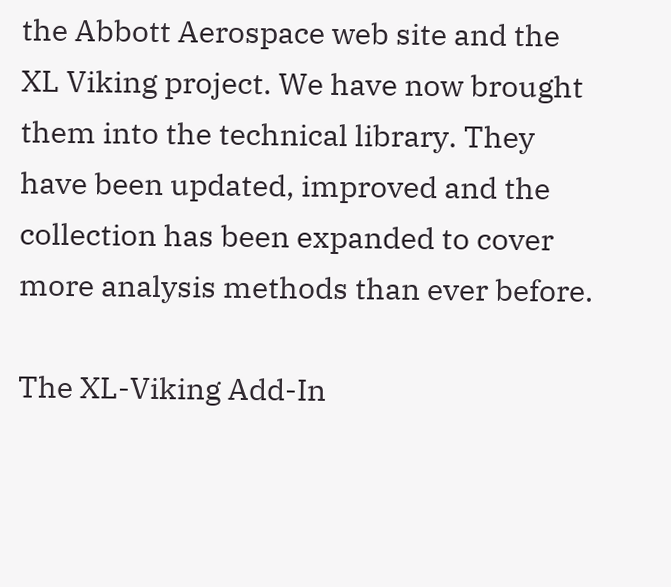the Abbott Aerospace web site and the XL Viking project. We have now brought them into the technical library. They have been updated, improved and the collection has been expanded to cover more analysis methods than ever before.

The XL-Viking Add-In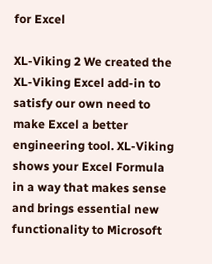for Excel

XL-Viking 2 We created the XL-Viking Excel add-in to satisfy our own need to make Excel a better engineering tool. XL-Viking shows your Excel Formula in a way that makes sense and brings essential new functionality to Microsoft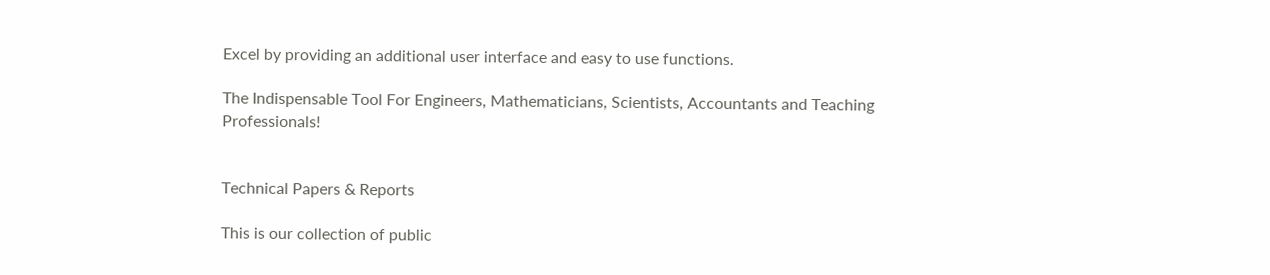Excel by providing an additional user interface and easy to use functions.

The Indispensable Tool For Engineers, Mathematicians, Scientists, Accountants and Teaching Professionals!


Technical Papers & Reports

This is our collection of public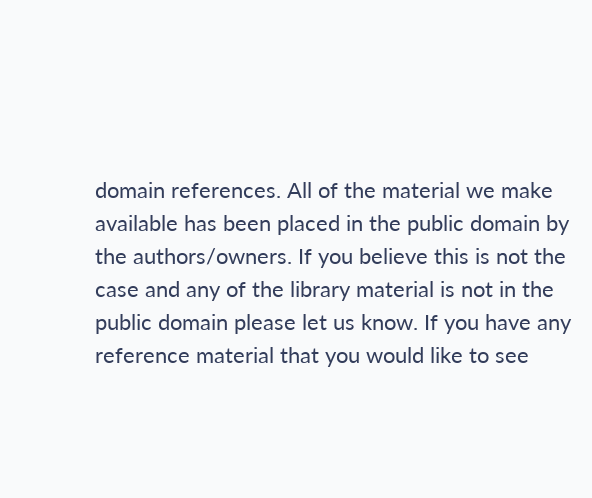domain references. All of the material we make available has been placed in the public domain by the authors/owners. If you believe this is not the case and any of the library material is not in the public domain please let us know. If you have any reference material that you would like to see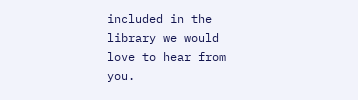included in the library we would love to hear from you.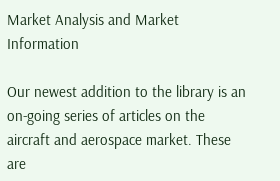Market Analysis and Market Information

Our newest addition to the library is an on-going series of articles on the aircraft and aerospace market. These are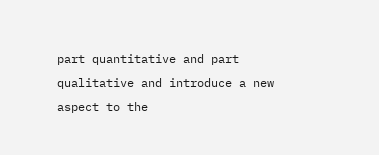part quantitative and part qualitative and introduce a new aspect to the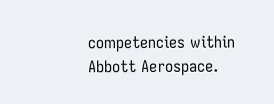competencies within Abbott Aerospace.